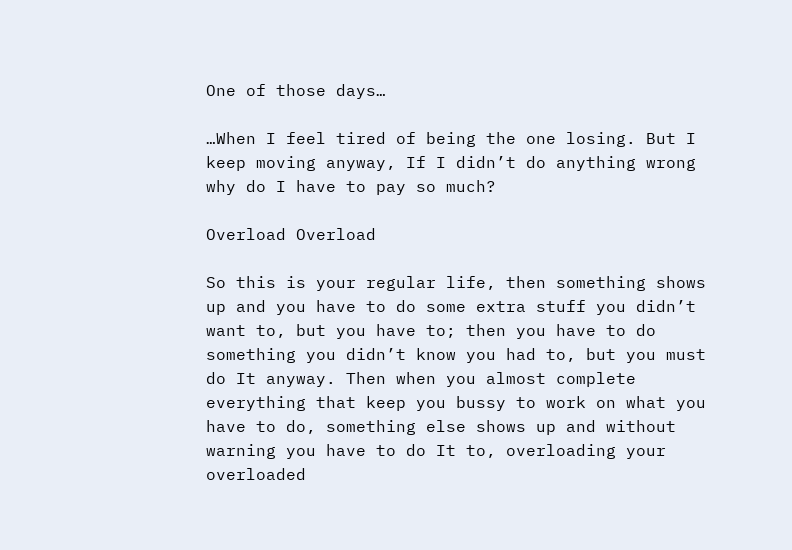One of those days…

…When I feel tired of being the one losing. But I keep moving anyway, If I didn’t do anything wrong why do I have to pay so much?

Overload Overload

So this is your regular life, then something shows up and you have to do some extra stuff you didn’t want to, but you have to; then you have to do something you didn’t know you had to, but you must do It anyway. Then when you almost complete everything that keep you bussy to work on what you have to do, something else shows up and without warning you have to do It to, overloading your overloaded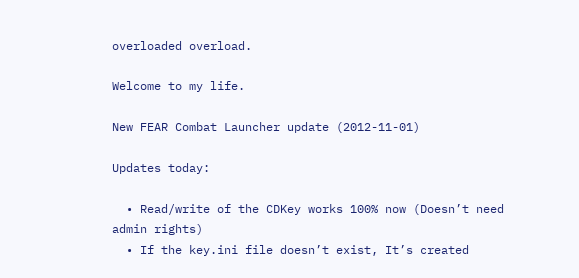overloaded overload.

Welcome to my life.

New FEAR Combat Launcher update (2012-11-01)

Updates today:

  • Read/write of the CDKey works 100% now (Doesn’t need admin rights)
  • If the key.ini file doesn’t exist, It’s created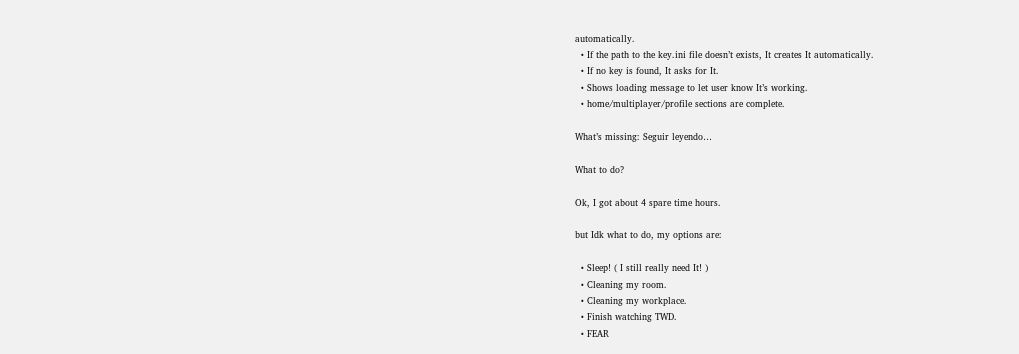automatically.
  • If the path to the key.ini file doesn’t exists, It creates It automatically.
  • If no key is found, It asks for It.
  • Shows loading message to let user know It’s working.
  • home/multiplayer/profile sections are complete.

What’s missing: Seguir leyendo…

What to do?

Ok, I got about 4 spare time hours.

but Idk what to do, my options are:

  • Sleep! ( I still really need It! )
  • Cleaning my room.
  • Cleaning my workplace.
  • Finish watching TWD.
  • FEAR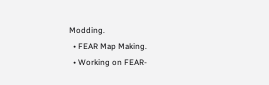Modding.
  • FEAR Map Making.
  • Working on FEAR-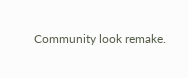Community look remake.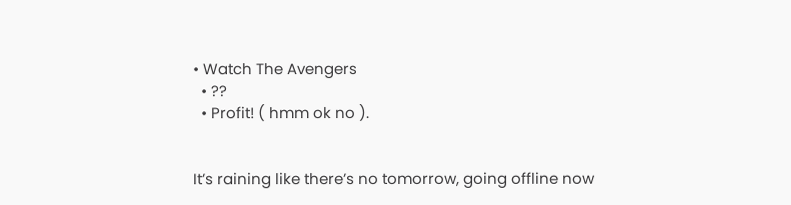• Watch The Avengers
  • ??
  • Profit! ( hmm ok no ).


It’s raining like there’s no tomorrow, going offline now